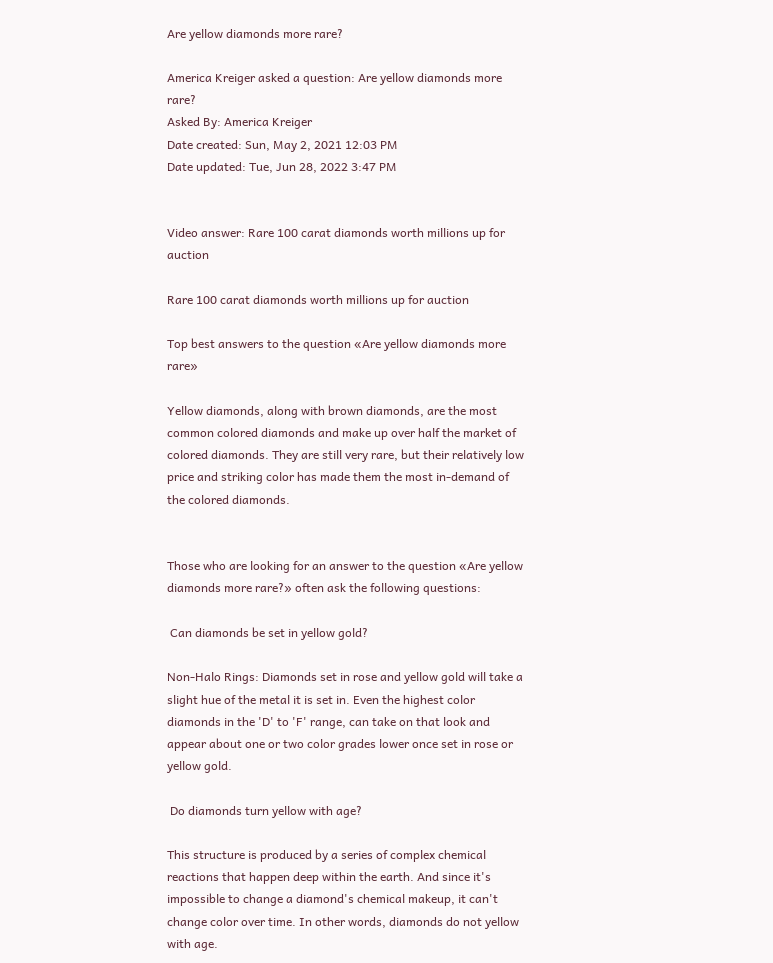Are yellow diamonds more rare?

America Kreiger asked a question: Are yellow diamonds more rare?
Asked By: America Kreiger
Date created: Sun, May 2, 2021 12:03 PM
Date updated: Tue, Jun 28, 2022 3:47 PM


Video answer: Rare 100 carat diamonds worth millions up for auction

Rare 100 carat diamonds worth millions up for auction

Top best answers to the question «Are yellow diamonds more rare»

Yellow diamonds, along with brown diamonds, are the most common colored diamonds and make up over half the market of colored diamonds. They are still very rare, but their relatively low price and striking color has made them the most in-demand of the colored diamonds.


Those who are looking for an answer to the question «Are yellow diamonds more rare?» often ask the following questions:

 Can diamonds be set in yellow gold?

Non-Halo Rings: Diamonds set in rose and yellow gold will take a slight hue of the metal it is set in. Even the highest color diamonds in the 'D' to 'F' range, can take on that look and appear about one or two color grades lower once set in rose or yellow gold.

 Do diamonds turn yellow with age?

This structure is produced by a series of complex chemical reactions that happen deep within the earth. And since it's impossible to change a diamond's chemical makeup, it can't change color over time. In other words, diamonds do not yellow with age.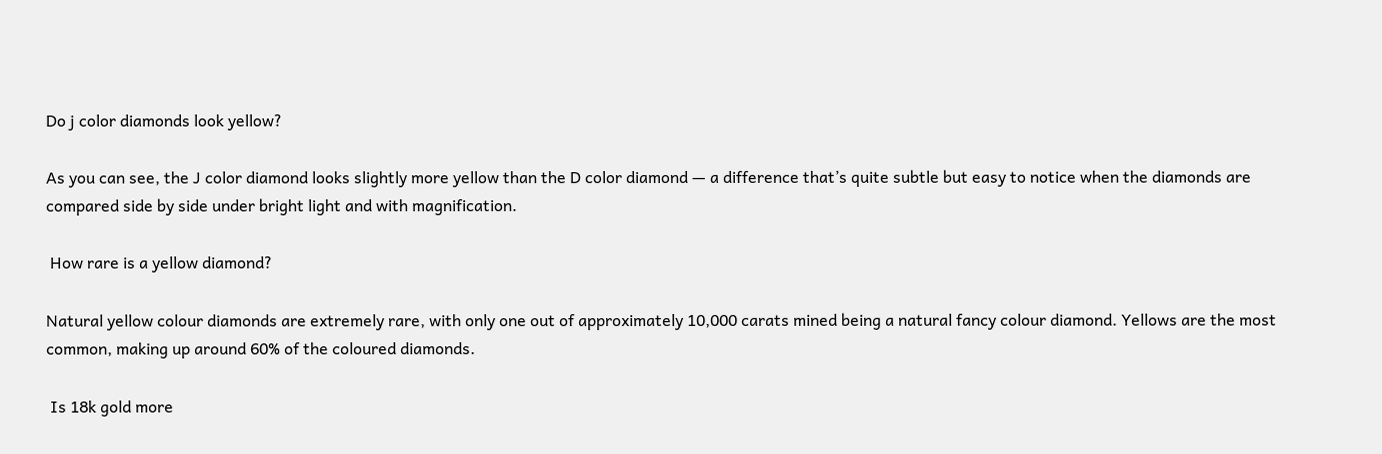Do j color diamonds look yellow?

As you can see, the J color diamond looks slightly more yellow than the D color diamond — a difference that’s quite subtle but easy to notice when the diamonds are compared side by side under bright light and with magnification.

 How rare is a yellow diamond?

Natural yellow colour diamonds are extremely rare, with only one out of approximately 10,000 carats mined being a natural fancy colour diamond. Yellows are the most common, making up around 60% of the coloured diamonds.

 Is 18k gold more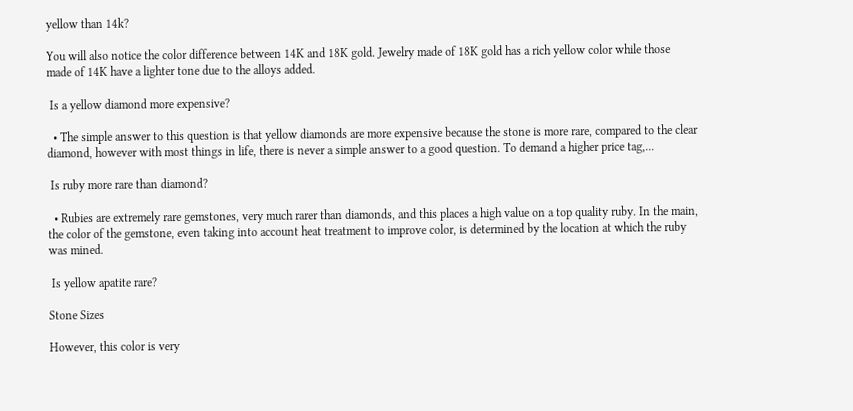yellow than 14k?

You will also notice the color difference between 14K and 18K gold. Jewelry made of 18K gold has a rich yellow color while those made of 14K have a lighter tone due to the alloys added.

 Is a yellow diamond more expensive?

  • The simple answer to this question is that yellow diamonds are more expensive because the stone is more rare, compared to the clear diamond, however with most things in life, there is never a simple answer to a good question. To demand a higher price tag,...

 Is ruby more rare than diamond?

  • Rubies are extremely rare gemstones, very much rarer than diamonds, and this places a high value on a top quality ruby. In the main, the color of the gemstone, even taking into account heat treatment to improve color, is determined by the location at which the ruby was mined.

 Is yellow apatite rare?

Stone Sizes

However, this color is very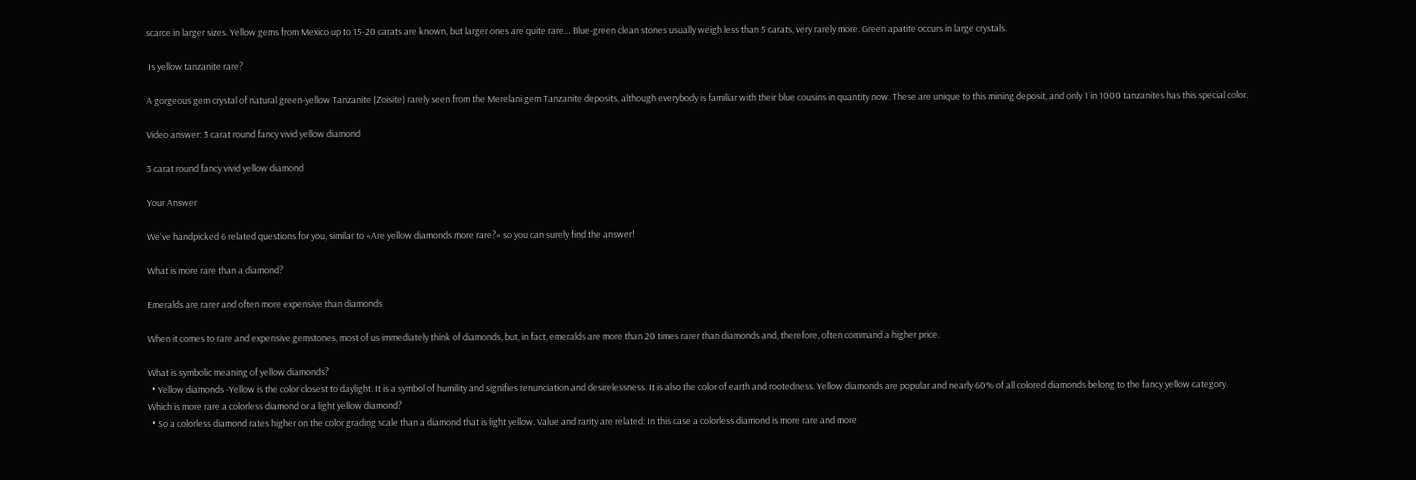scarce in larger sizes. Yellow gems from Mexico up to 15-20 carats are known, but larger ones are quite rare… Blue-green clean stones usually weigh less than 5 carats, very rarely more. Green apatite occurs in large crystals.

 Is yellow tanzanite rare?

A gorgeous gem crystal of natural green-yellow Tanzanite (Zoisite) rarely seen from the Merelani gem Tanzanite deposits, although everybody is familiar with their blue cousins in quantity now. These are unique to this mining deposit, and only 1 in 1000 tanzanites has this special color.

Video answer: 3 carat round fancy vivid yellow diamond

3 carat round fancy vivid yellow diamond

Your Answer

We've handpicked 6 related questions for you, similar to «Are yellow diamonds more rare?» so you can surely find the answer!

What is more rare than a diamond?

Emeralds are rarer and often more expensive than diamonds

When it comes to rare and expensive gemstones, most of us immediately think of diamonds, but, in fact, emeralds are more than 20 times rarer than diamonds and, therefore, often command a higher price.

What is symbolic meaning of yellow diamonds?
  • Yellow diamonds -Yellow is the color closest to daylight. It is a symbol of humility and signifies renunciation and desirelessness. It is also the color of earth and rootedness. Yellow diamonds are popular and nearly 60% of all colored diamonds belong to the fancy yellow category.
Which is more rare a colorless diamond or a light yellow diamond?
  • So a colorless diamond rates higher on the color grading scale than a diamond that is light yellow. Value and rarity are related: In this case a colorless diamond is more rare and more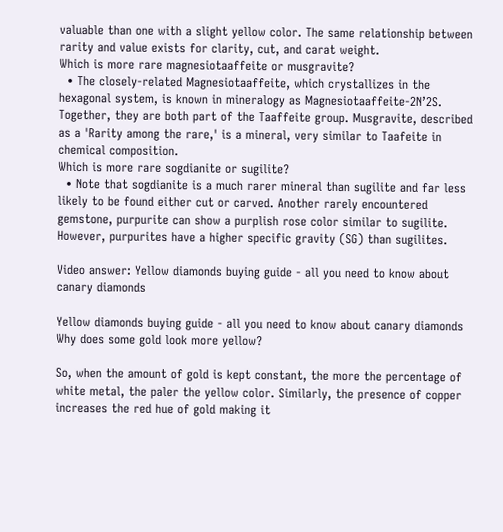valuable than one with a slight yellow color. The same relationship between rarity and value exists for clarity, cut, and carat weight.
Which is more rare magnesiotaaffeite or musgravite?
  • The closely-related Magnesiotaaffeite, which crystallizes in the hexagonal system, is known in mineralogy as Magnesiotaaffeite-2N’2S. Together, they are both part of the Taaffeite group. Musgravite, described as a 'Rarity among the rare,' is a mineral, very similar to Taafeite in chemical composition.
Which is more rare sogdianite or sugilite?
  • Note that sogdianite is a much rarer mineral than sugilite and far less likely to be found either cut or carved. Another rarely encountered gemstone, purpurite can show a purplish rose color similar to sugilite. However, purpurites have a higher specific gravity (SG) than sugilites.

Video answer: Yellow diamonds buying guide - all you need to know about canary diamonds

Yellow diamonds buying guide - all you need to know about canary diamonds Why does some gold look more yellow?

So, when the amount of gold is kept constant, the more the percentage of white metal, the paler the yellow color. Similarly, the presence of copper increases the red hue of gold making it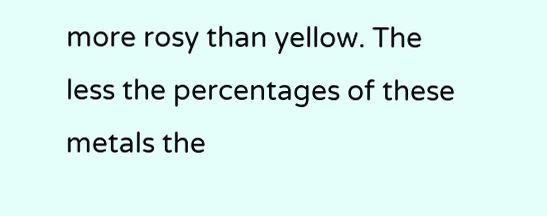more rosy than yellow. The less the percentages of these metals the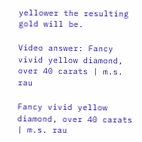yellower the resulting gold will be.

Video answer: Fancy vivid yellow diamond, over 40 carats | m.s. rau

Fancy vivid yellow diamond, over 40 carats | m.s. rau